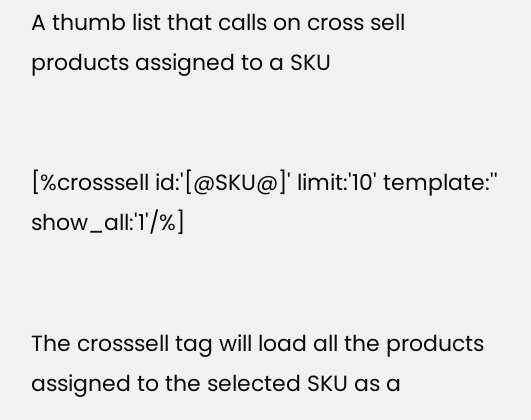A thumb list that calls on cross sell products assigned to a SKU


[%crosssell id:'[@SKU@]' limit:'10' template:'' show_all:'1'/%]


The crosssell tag will load all the products assigned to the selected SKU as a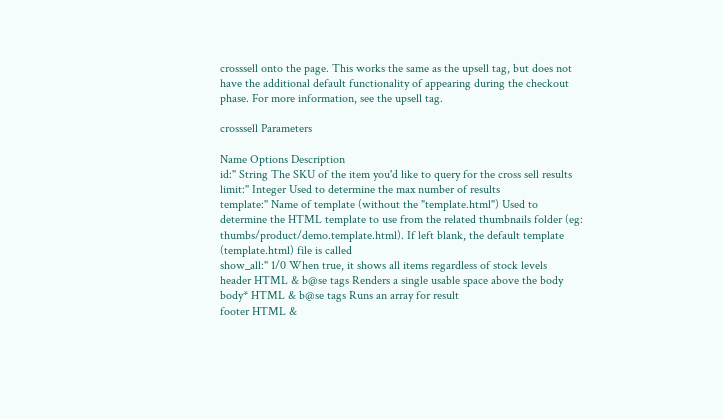crosssell onto the page. This works the same as the upsell tag, but does not have the additional default functionality of appearing during the checkout phase. For more information, see the upsell tag.

crosssell Parameters

Name Options Description
id:'' String The SKU of the item you'd like to query for the cross sell results
limit:'' Integer Used to determine the max number of results
template:'' Name of template (without the "template.html") Used to determine the HTML template to use from the related thumbnails folder (eg: thumbs/product/demo.template.html). If left blank, the default template (template.html) file is called
show_all:'' 1/0 When true, it shows all items regardless of stock levels
header HTML & b@se tags Renders a single usable space above the body
body* HTML & b@se tags Runs an array for result
footer HTML &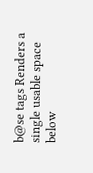b@se tags Renders a single usable space below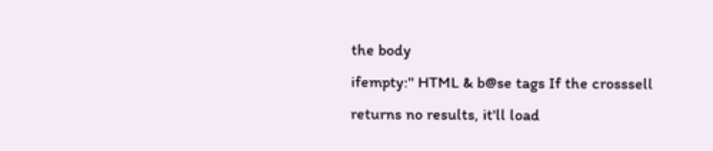the body
ifempty:'' HTML & b@se tags If the crosssell returns no results, it'll load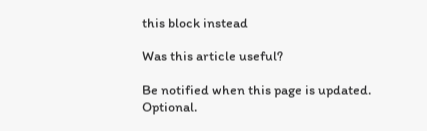this block instead

Was this article useful?

Be notified when this page is updated. Optional.